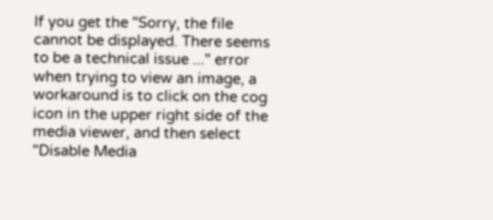If you get the "Sorry, the file cannot be displayed. There seems to be a technical issue ..." error when trying to view an image, a workaround is to click on the cog icon in the upper right side of the media viewer, and then select "Disable Media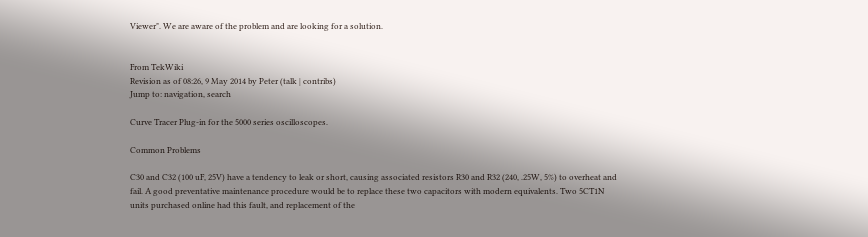Viewer". We are aware of the problem and are looking for a solution.


From TekWiki
Revision as of 08:26, 9 May 2014 by Peter (talk | contribs)
Jump to: navigation, search

Curve Tracer Plug-in for the 5000 series oscilloscopes.

Common Problems

C30 and C32 (100 uF, 25V) have a tendency to leak or short, causing associated resistors R30 and R32 (240, .25W, 5%) to overheat and fail. A good preventative maintenance procedure would be to replace these two capacitors with modern equivalents. Two 5CT1N units purchased online had this fault, and replacement of the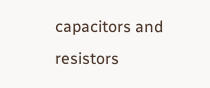capacitors and resistors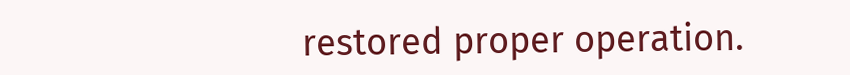restored proper operation.